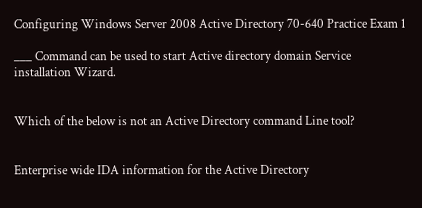Configuring Windows Server 2008 Active Directory 70-640 Practice Exam 1

___ Command can be used to start Active directory domain Service installation Wizard.


Which of the below is not an Active Directory command Line tool?


Enterprise wide IDA information for the Active Directory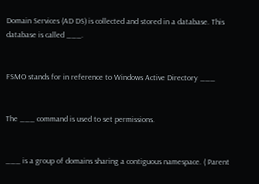Domain Services (AD DS) is collected and stored in a database. This database is called ___.


FSMO stands for in reference to Windows Active Directory ___


The ___ command is used to set permissions.


___ is a group of domains sharing a contiguous namespace. ( Parent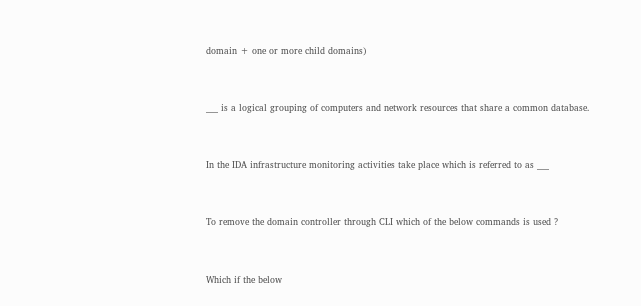domain + one or more child domains)


___ is a logical grouping of computers and network resources that share a common database.


In the IDA infrastructure monitoring activities take place which is referred to as ___


To remove the domain controller through CLI which of the below commands is used ?


Which if the below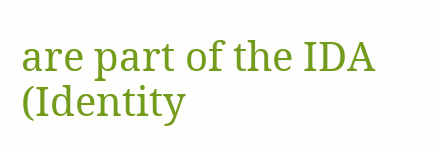are part of the IDA (Identity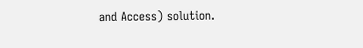and Access) solution.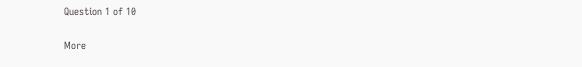Question 1 of 10

More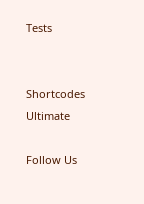Tests


Shortcodes Ultimate

Follow Us